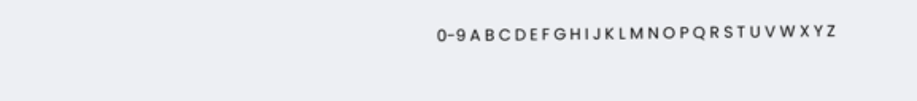0-9 A B C D E F G H I J K L M N O P Q R S T U V W X Y Z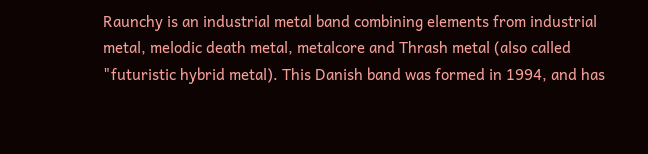Raunchy is an industrial metal band combining elements from industrial metal, melodic death metal, metalcore and Thrash metal (also called "futuristic hybrid metal). This Danish band was formed in 1994, and has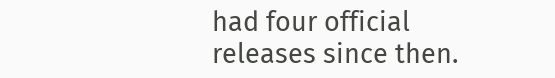had four official releases since then.